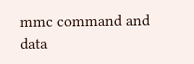mmc command and data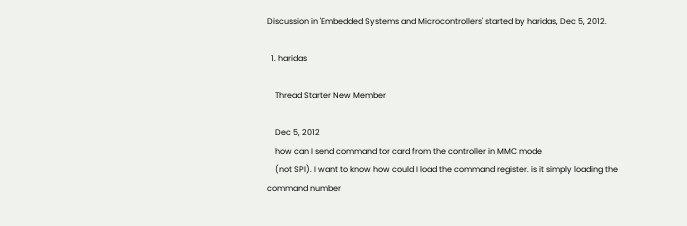Discussion in 'Embedded Systems and Microcontrollers' started by haridas, Dec 5, 2012.

  1. haridas

    Thread Starter New Member

    Dec 5, 2012
    how can I send command tor card from the controller in MMC mode
    (not SPI). I want to know how could I load the command register. is it simply loading the command number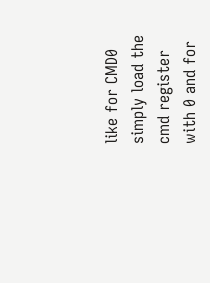like for CMD0 simply load the cmd register with 0 and for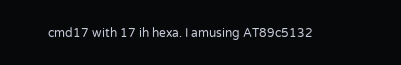cmd17 with 17 ih hexa. I amusing AT89c5132